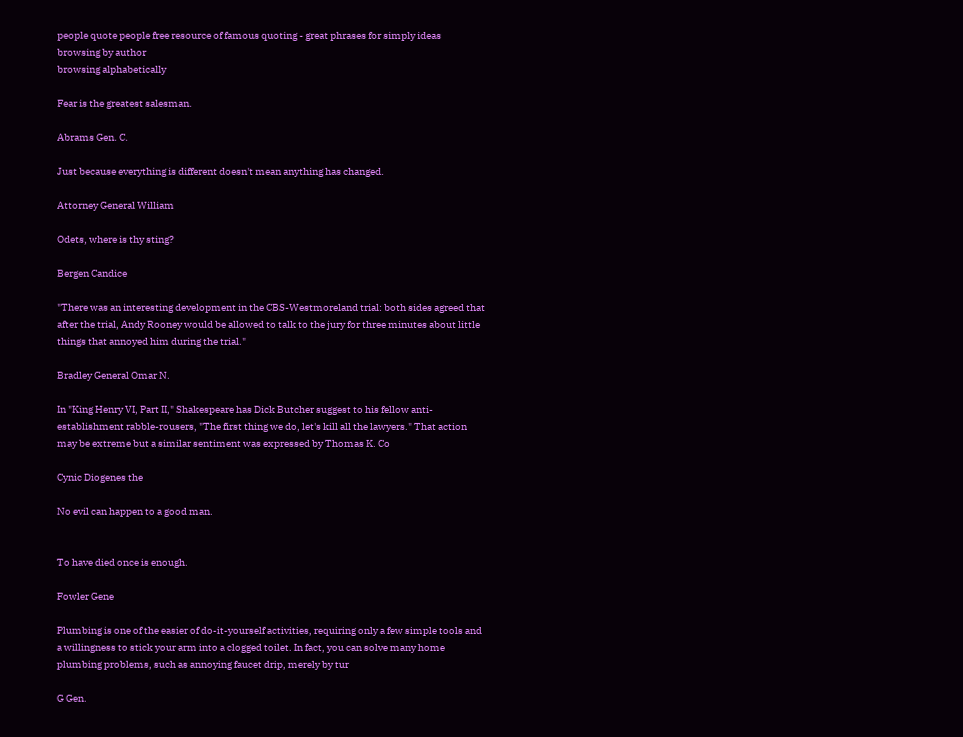people quote people free resource of famous quoting - great phrases for simply ideas
browsing by author
browsing alphabetically

Fear is the greatest salesman.

Abrams Gen. C.

Just because everything is different doesn't mean anything has changed.

Attorney General William

Odets, where is thy sting?

Bergen Candice

"There was an interesting development in the CBS-Westmoreland trial: both sides agreed that after the trial, Andy Rooney would be allowed to talk to the jury for three minutes about little things that annoyed him during the trial."

Bradley General Omar N.

In "King Henry VI, Part II," Shakespeare has Dick Butcher suggest to his fellow anti-establishment rabble-rousers, "The first thing we do, let's kill all the lawyers." That action may be extreme but a similar sentiment was expressed by Thomas K. Co

Cynic Diogenes the

No evil can happen to a good man.


To have died once is enough.

Fowler Gene

Plumbing is one of the easier of do-it-yourself activities, requiring only a few simple tools and a willingness to stick your arm into a clogged toilet. In fact, you can solve many home plumbing problems, such as annoying faucet drip, merely by tur

G Gen.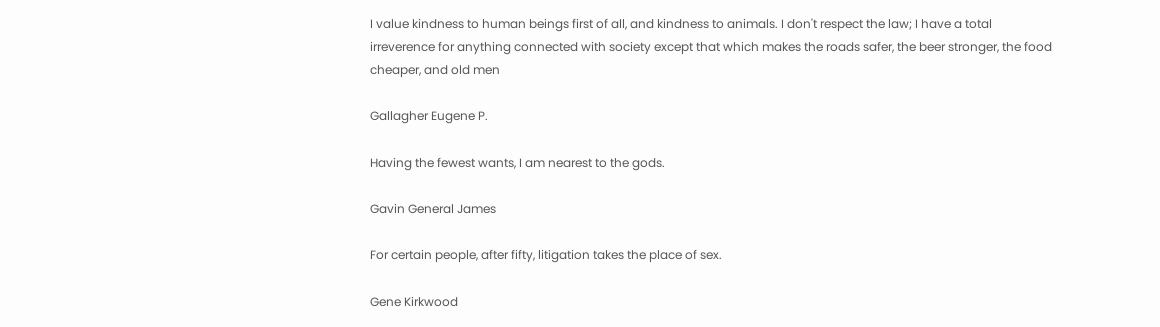I value kindness to human beings first of all, and kindness to animals. I don't respect the law; I have a total irreverence for anything connected with society except that which makes the roads safer, the beer stronger, the food cheaper, and old men

Gallagher Eugene P.

Having the fewest wants, I am nearest to the gods.

Gavin General James

For certain people, after fifty, litigation takes the place of sex.

Gene Kirkwood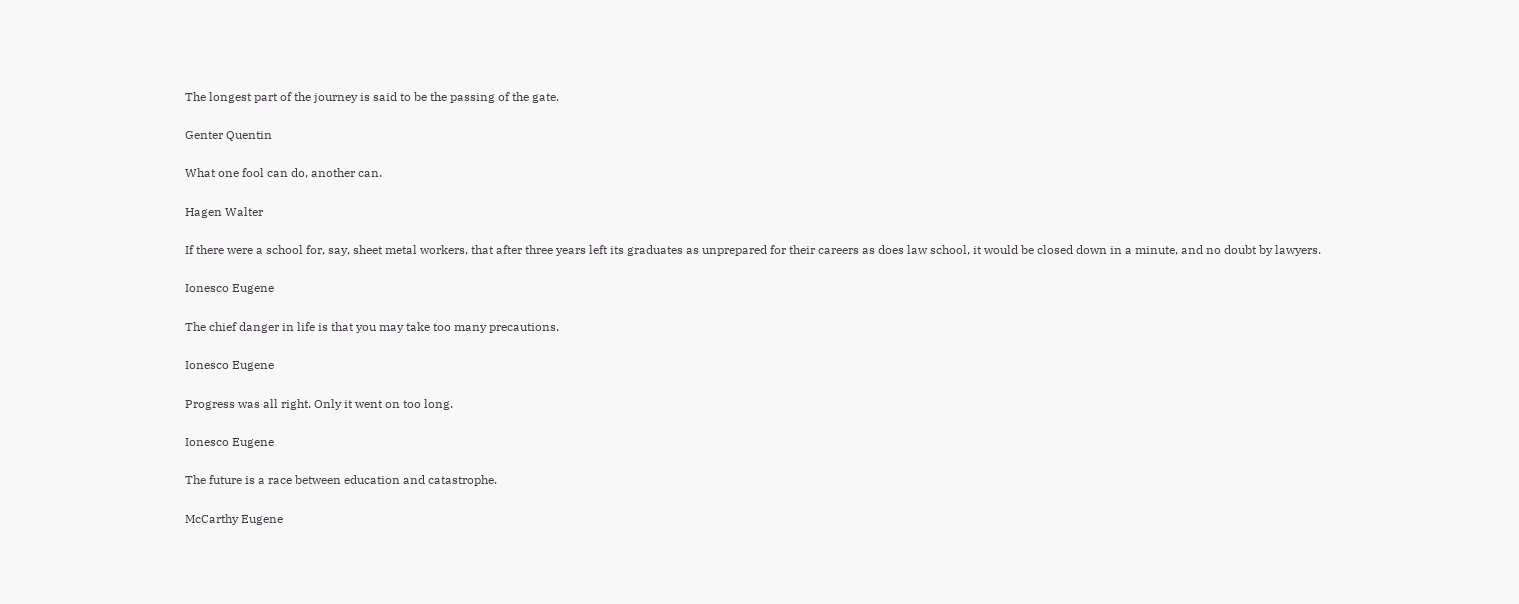The longest part of the journey is said to be the passing of the gate.

Genter Quentin

What one fool can do, another can.

Hagen Walter

If there were a school for, say, sheet metal workers, that after three years left its graduates as unprepared for their careers as does law school, it would be closed down in a minute, and no doubt by lawyers.

Ionesco Eugene

The chief danger in life is that you may take too many precautions.

Ionesco Eugene

Progress was all right. Only it went on too long.

Ionesco Eugene

The future is a race between education and catastrophe.

McCarthy Eugene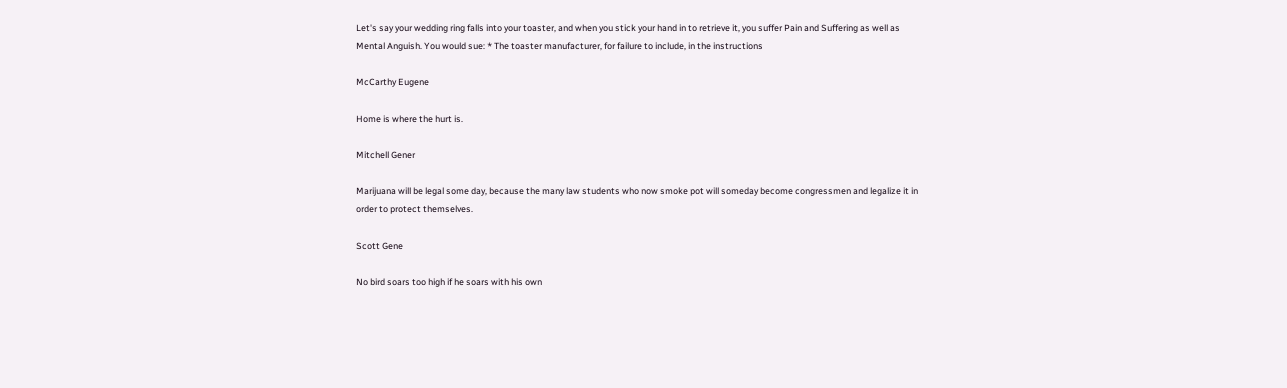Let's say your wedding ring falls into your toaster, and when you stick your hand in to retrieve it, you suffer Pain and Suffering as well as Mental Anguish. You would sue: * The toaster manufacturer, for failure to include, in the instructions

McCarthy Eugene

Home is where the hurt is.

Mitchell Gener

Marijuana will be legal some day, because the many law students who now smoke pot will someday become congressmen and legalize it in order to protect themselves.

Scott Gene

No bird soars too high if he soars with his own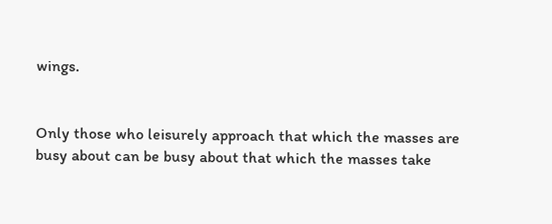wings.


Only those who leisurely approach that which the masses are busy about can be busy about that which the masses take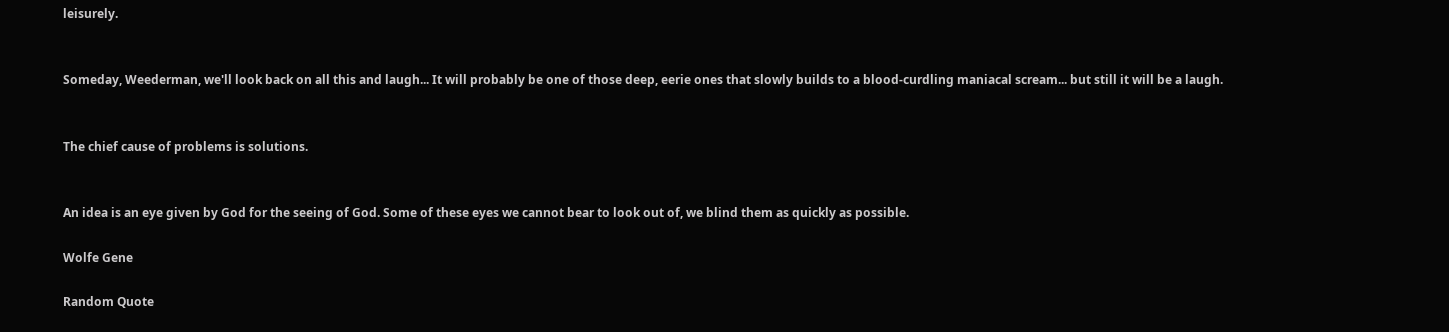leisurely.


Someday, Weederman, we'll look back on all this and laugh... It will probably be one of those deep, eerie ones that slowly builds to a blood-curdling maniacal scream... but still it will be a laugh.


The chief cause of problems is solutions.


An idea is an eye given by God for the seeing of God. Some of these eyes we cannot bear to look out of, we blind them as quickly as possible.

Wolfe Gene

Random Quote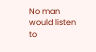No man would listen to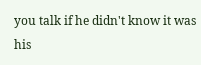you talk if he didn't know it was his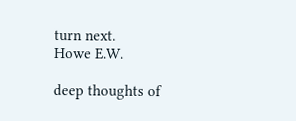turn next.
Howe E.W.

deep thoughts of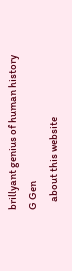brillyant genius of human history
G Gen
    about this website